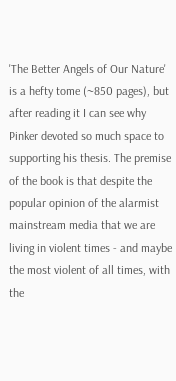'The Better Angels of Our Nature' is a hefty tome (~850 pages), but after reading it I can see why Pinker devoted so much space to supporting his thesis. The premise of the book is that despite the popular opinion of the alarmist mainstream media that we are living in violent times - and maybe the most violent of all times, with the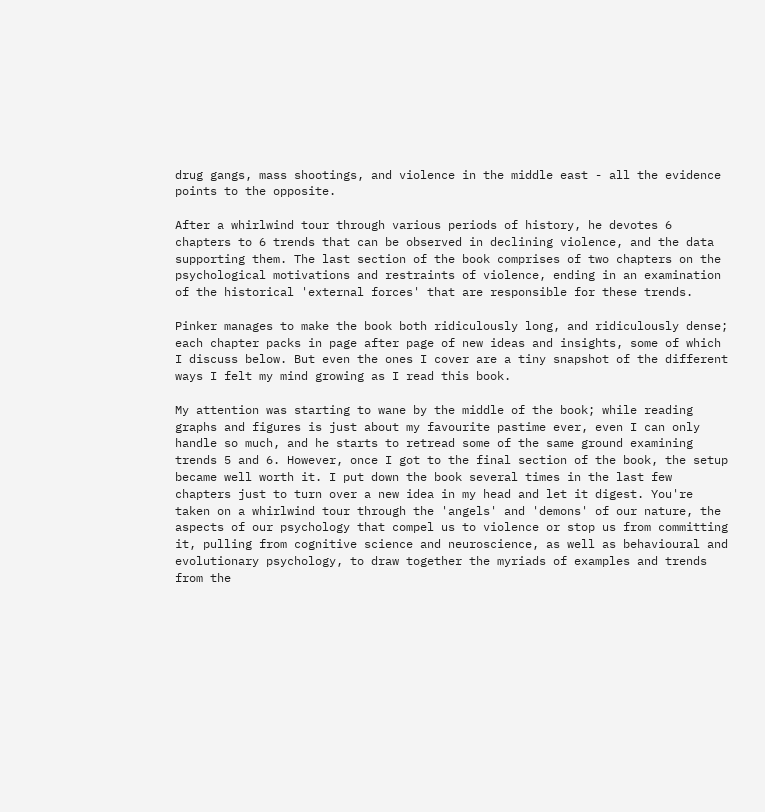drug gangs, mass shootings, and violence in the middle east - all the evidence points to the opposite.

After a whirlwind tour through various periods of history, he devotes 6 chapters to 6 trends that can be observed in declining violence, and the data supporting them. The last section of the book comprises of two chapters on the psychological motivations and restraints of violence, ending in an examination of the historical 'external forces' that are responsible for these trends.

Pinker manages to make the book both ridiculously long, and ridiculously dense; each chapter packs in page after page of new ideas and insights, some of which I discuss below. But even the ones I cover are a tiny snapshot of the different ways I felt my mind growing as I read this book.

My attention was starting to wane by the middle of the book; while reading graphs and figures is just about my favourite pastime ever, even I can only handle so much, and he starts to retread some of the same ground examining trends 5 and 6. However, once I got to the final section of the book, the setup became well worth it. I put down the book several times in the last few chapters just to turn over a new idea in my head and let it digest. You're taken on a whirlwind tour through the 'angels' and 'demons' of our nature, the aspects of our psychology that compel us to violence or stop us from committing it, pulling from cognitive science and neuroscience, as well as behavioural and evolutionary psychology, to draw together the myriads of examples and trends from the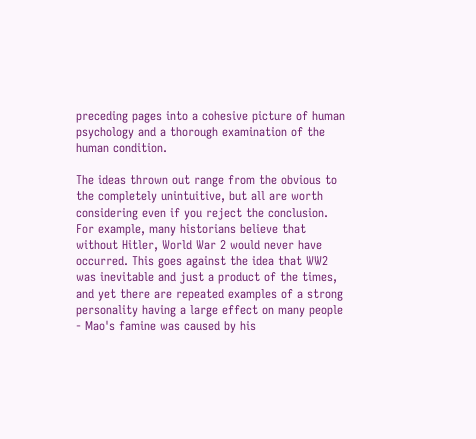preceding pages into a cohesive picture of human psychology and a thorough examination of the human condition.

The ideas thrown out range from the obvious to the completely unintuitive, but all are worth considering even if you reject the conclusion. For example, many historians believe that without Hitler, World War 2 would never have occurred. This goes against the idea that WW2 was inevitable and just a product of the times, and yet there are repeated examples of a strong personality having a large effect on many people - Mao's famine was caused by his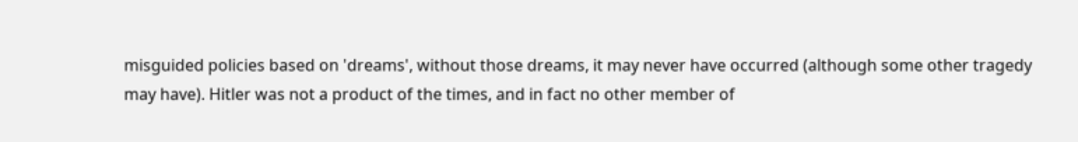misguided policies based on 'dreams', without those dreams, it may never have occurred (although some other tragedy may have). Hitler was not a product of the times, and in fact no other member of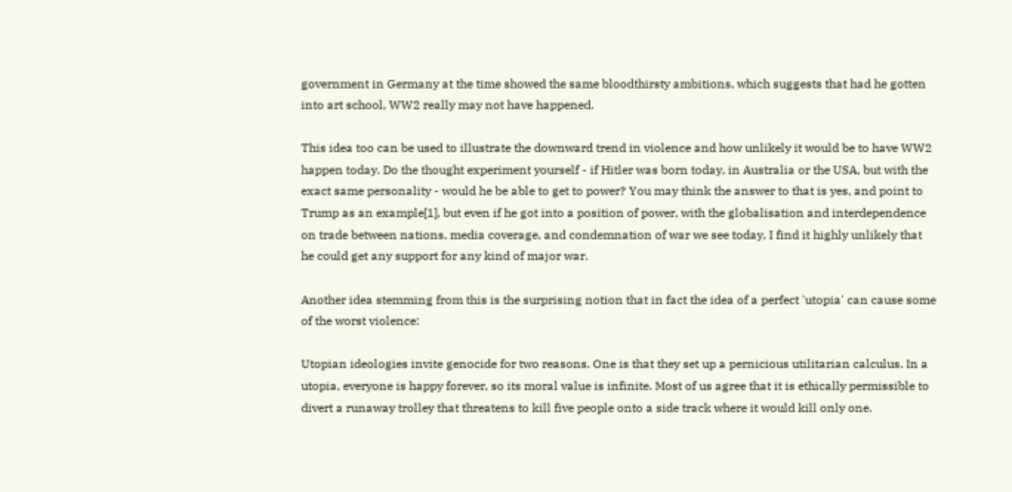government in Germany at the time showed the same bloodthirsty ambitions, which suggests that had he gotten into art school, WW2 really may not have happened.

This idea too can be used to illustrate the downward trend in violence and how unlikely it would be to have WW2 happen today. Do the thought experiment yourself - if Hitler was born today, in Australia or the USA, but with the exact same personality - would he be able to get to power? You may think the answer to that is yes, and point to Trump as an example[1], but even if he got into a position of power, with the globalisation and interdependence on trade between nations, media coverage, and condemnation of war we see today, I find it highly unlikely that he could get any support for any kind of major war.

Another idea stemming from this is the surprising notion that in fact the idea of a perfect 'utopia' can cause some of the worst violence:

Utopian ideologies invite genocide for two reasons. One is that they set up a pernicious utilitarian calculus. In a utopia, everyone is happy forever, so its moral value is infinite. Most of us agree that it is ethically permissible to divert a runaway trolley that threatens to kill five people onto a side track where it would kill only one.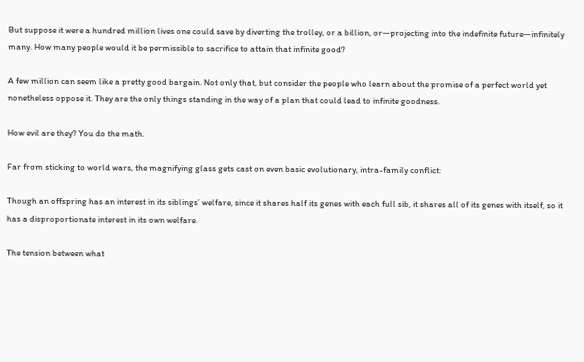But suppose it were a hundred million lives one could save by diverting the trolley, or a billion, or—projecting into the indefinite future—infinitely many. How many people would it be permissible to sacrifice to attain that infinite good?

A few million can seem like a pretty good bargain. Not only that, but consider the people who learn about the promise of a perfect world yet nonetheless oppose it. They are the only things standing in the way of a plan that could lead to infinite goodness.

How evil are they? You do the math.

Far from sticking to world wars, the magnifying glass gets cast on even basic evolutionary, intra-family conflict:

Though an offspring has an interest in its siblings’ welfare, since it shares half its genes with each full sib, it shares all of its genes with itself, so it has a disproportionate interest in its own welfare.

The tension between what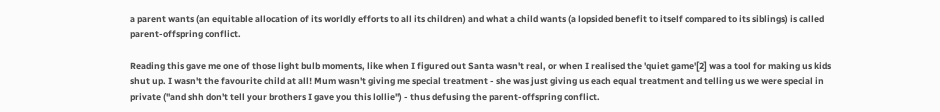a parent wants (an equitable allocation of its worldly efforts to all its children) and what a child wants (a lopsided benefit to itself compared to its siblings) is called parent-offspring conflict.

Reading this gave me one of those light bulb moments, like when I figured out Santa wasn't real, or when I realised the 'quiet game'[2] was a tool for making us kids shut up. I wasn't the favourite child at all! Mum wasn't giving me special treatment - she was just giving us each equal treatment and telling us we were special in private ("and shh don't tell your brothers I gave you this lollie") - thus defusing the parent-offspring conflict.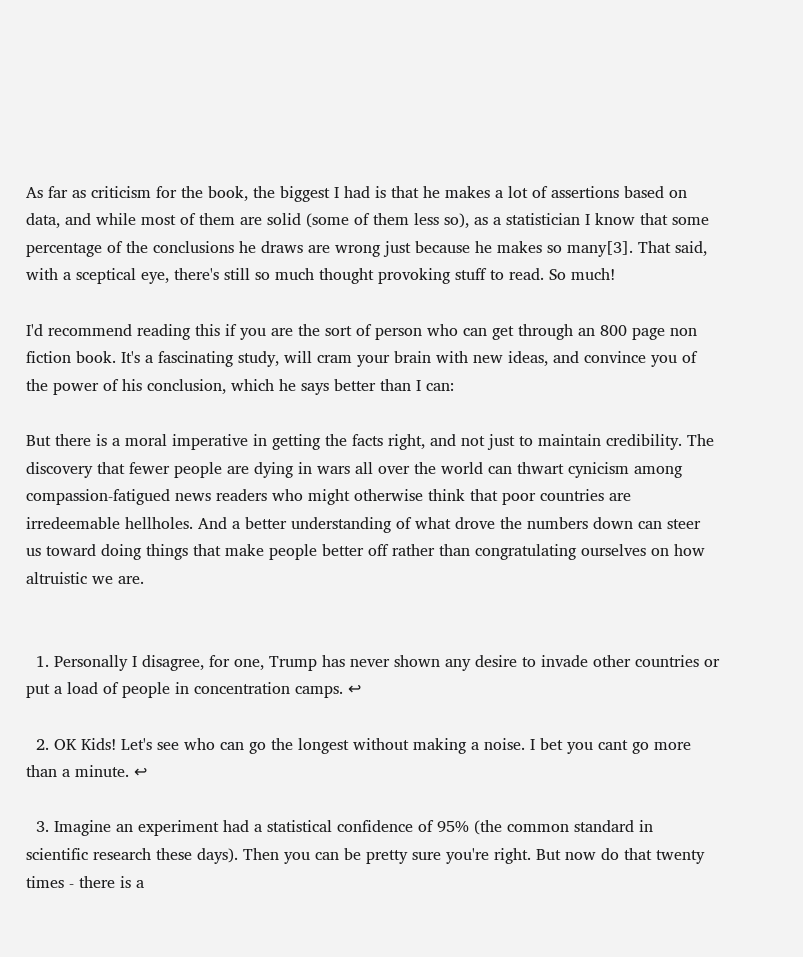As far as criticism for the book, the biggest I had is that he makes a lot of assertions based on data, and while most of them are solid (some of them less so), as a statistician I know that some percentage of the conclusions he draws are wrong just because he makes so many[3]. That said, with a sceptical eye, there's still so much thought provoking stuff to read. So much!

I'd recommend reading this if you are the sort of person who can get through an 800 page non fiction book. It's a fascinating study, will cram your brain with new ideas, and convince you of the power of his conclusion, which he says better than I can:

But there is a moral imperative in getting the facts right, and not just to maintain credibility. The discovery that fewer people are dying in wars all over the world can thwart cynicism among compassion-fatigued news readers who might otherwise think that poor countries are irredeemable hellholes. And a better understanding of what drove the numbers down can steer us toward doing things that make people better off rather than congratulating ourselves on how altruistic we are.


  1. Personally I disagree, for one, Trump has never shown any desire to invade other countries or put a load of people in concentration camps. ↩

  2. OK Kids! Let's see who can go the longest without making a noise. I bet you cant go more than a minute. ↩

  3. Imagine an experiment had a statistical confidence of 95% (the common standard in scientific research these days). Then you can be pretty sure you're right. But now do that twenty times - there is a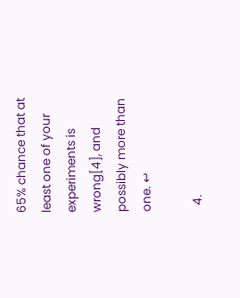65% chance that at least one of your experiments is wrong[4], and possibly more than one. ↩

  4.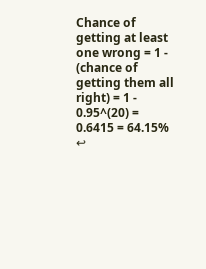Chance of getting at least one wrong = 1 - (chance of getting them all right) = 1 - 0.95^(20) = 0.6415 = 64.15% ↩